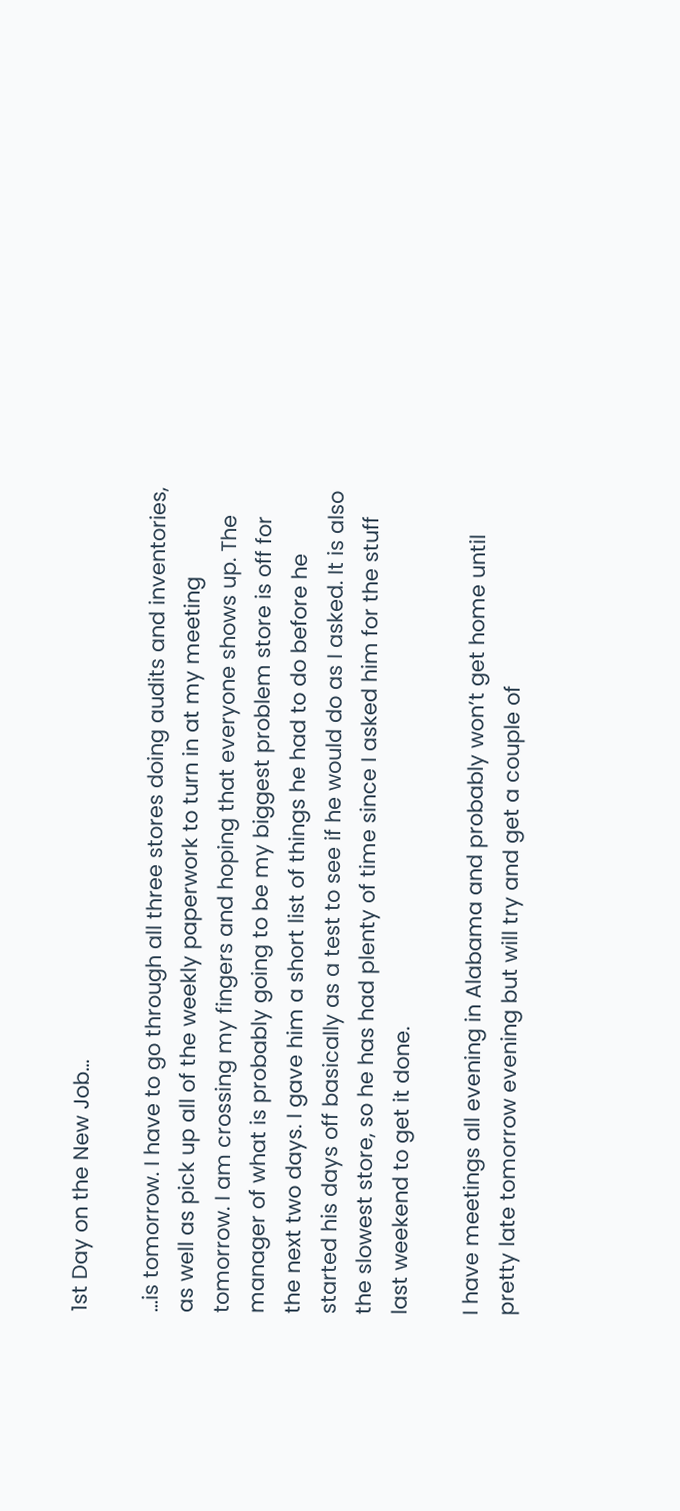1st Day on the New Job…

…is tomorrow. I have to go through all three stores doing audits and inventories, as well as pick up all of the weekly paperwork to turn in at my meeting tomorrow. I am crossing my fingers and hoping that everyone shows up. The manager of what is probably going to be my biggest problem store is off for the next two days. I gave him a short list of things he had to do before he started his days off basically as a test to see if he would do as I asked. It is also the slowest store, so he has had plenty of time since I asked him for the stuff last weekend to get it done.

I have meetings all evening in Alabama and probably won’t get home until pretty late tomorrow evening but will try and get a couple of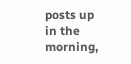posts up in the morning,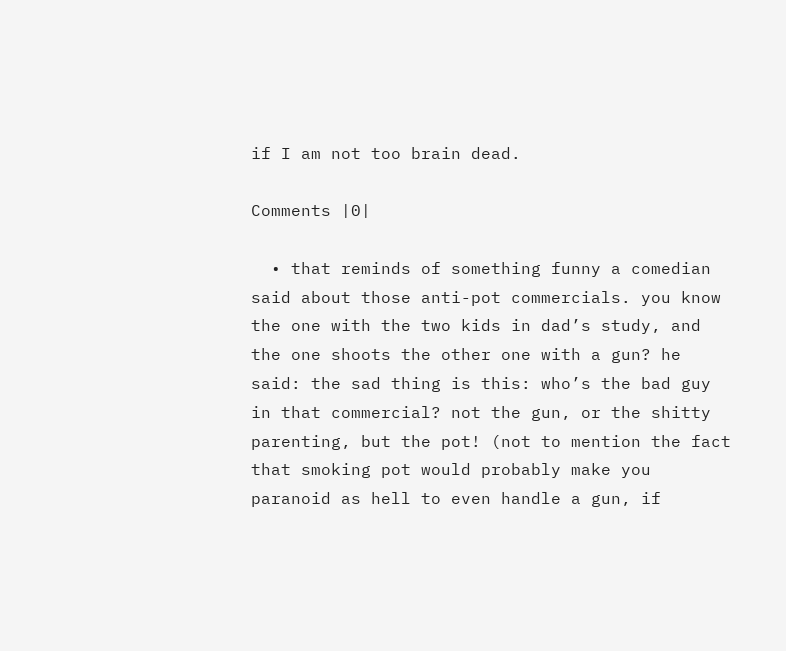if I am not too brain dead.

Comments |0|

  • that reminds of something funny a comedian said about those anti-pot commercials. you know the one with the two kids in dad’s study, and the one shoots the other one with a gun? he said: the sad thing is this: who’s the bad guy in that commercial? not the gun, or the shitty parenting, but the pot! (not to mention the fact that smoking pot would probably make you paranoid as hell to even handle a gun, if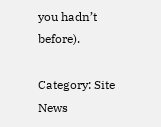you hadn’t before).

Category: Site News